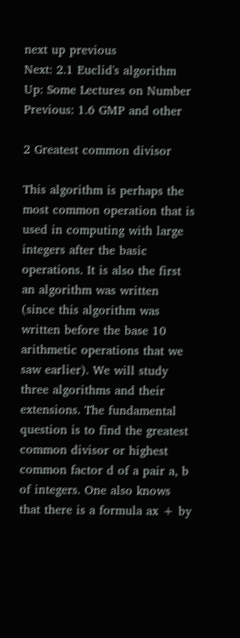next up previous
Next: 2.1 Euclid's algorithm Up: Some Lectures on Number Previous: 1.6 GMP and other

2 Greatest common divisor

This algorithm is perhaps the most common operation that is used in computing with large integers after the basic operations. It is also the first an algorithm was written (since this algorithm was written before the base 10 arithmetic operations that we saw earlier). We will study three algorithms and their extensions. The fundamental question is to find the greatest common divisor or highest common factor d of a pair a, b of integers. One also knows that there is a formula ax + by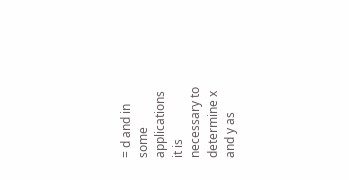= d and in some applications it is necessary to determine x and y as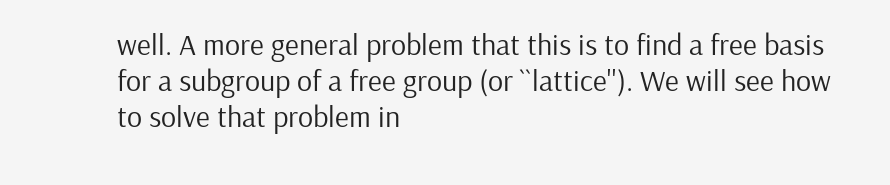well. A more general problem that this is to find a free basis for a subgroup of a free group (or ``lattice''). We will see how to solve that problem in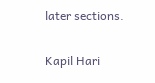later sections.


Kapil Hari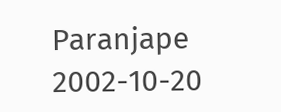Paranjape 2002-10-20